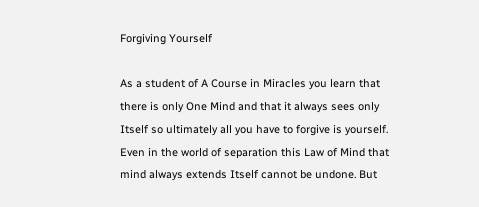Forgiving Yourself

As a student of A Course in Miracles you learn that there is only One Mind and that it always sees only Itself so ultimately all you have to forgive is yourself. Even in the world of separation this Law of Mind that mind always extends Itself cannot be undone. But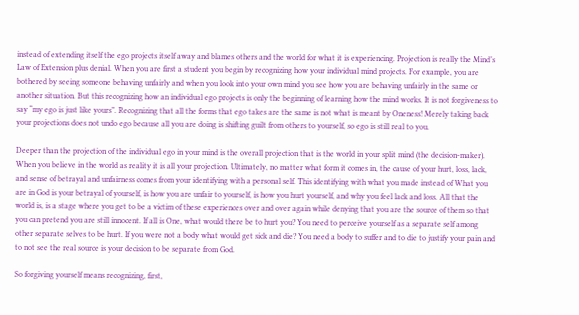instead of extending itself the ego projects itself away and blames others and the world for what it is experiencing. Projection is really the Mind’s Law of Extension plus denial. When you are first a student you begin by recognizing how your individual mind projects. For example, you are bothered by seeing someone behaving unfairly and when you look into your own mind you see how you are behaving unfairly in the same or another situation. But this recognizing how an individual ego projects is only the beginning of learning how the mind works. It is not forgiveness to say “my ego is just like yours”. Recognizing that all the forms that ego takes are the same is not what is meant by Oneness! Merely taking back your projections does not undo ego because all you are doing is shifting guilt from others to yourself, so ego is still real to you.

Deeper than the projection of the individual ego in your mind is the overall projection that is the world in your split mind (the decision-maker). When you believe in the world as reality it is all your projection. Ultimately, no matter what form it comes in, the cause of your hurt, loss, lack, and sense of betrayal and unfairness comes from your identifying with a personal self. This identifying with what you made instead of What you are in God is your betrayal of yourself, is how you are unfair to yourself, is how you hurt yourself, and why you feel lack and loss. All that the world is, is a stage where you get to be a victim of these experiences over and over again while denying that you are the source of them so that you can pretend you are still innocent. If all is One, what would there be to hurt you? You need to perceive yourself as a separate self among other separate selves to be hurt. If you were not a body what would get sick and die? You need a body to suffer and to die to justify your pain and to not see the real source is your decision to be separate from God.

So forgiving yourself means recognizing, first,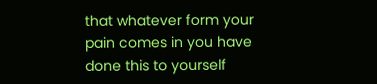that whatever form your pain comes in you have done this to yourself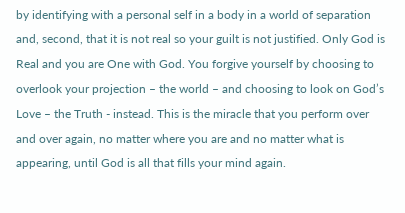by identifying with a personal self in a body in a world of separation and, second, that it is not real so your guilt is not justified. Only God is Real and you are One with God. You forgive yourself by choosing to overlook your projection – the world – and choosing to look on God’s Love – the Truth - instead. This is the miracle that you perform over and over again, no matter where you are and no matter what is appearing, until God is all that fills your mind again.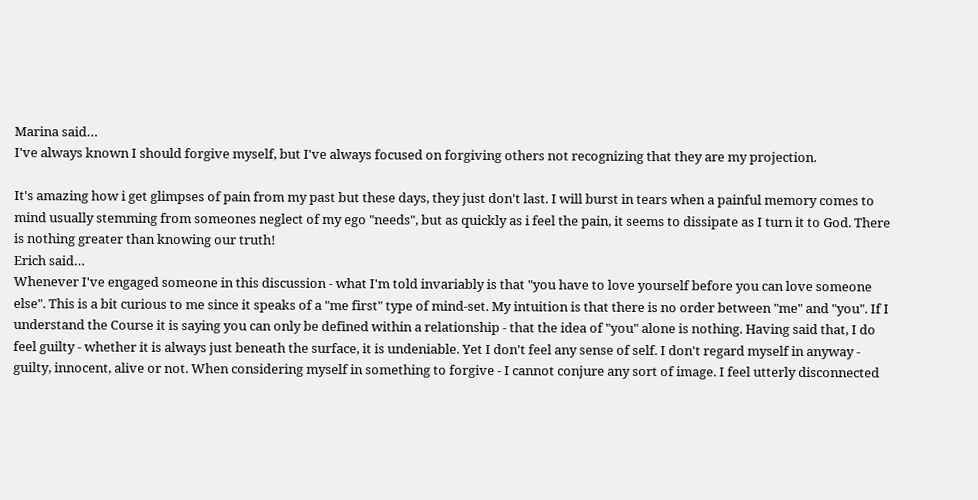Marina said…
I've always known I should forgive myself, but I've always focused on forgiving others not recognizing that they are my projection.

It's amazing how i get glimpses of pain from my past but these days, they just don't last. I will burst in tears when a painful memory comes to mind usually stemming from someones neglect of my ego "needs", but as quickly as i feel the pain, it seems to dissipate as I turn it to God. There is nothing greater than knowing our truth!
Erich said…
Whenever I've engaged someone in this discussion - what I'm told invariably is that "you have to love yourself before you can love someone else". This is a bit curious to me since it speaks of a "me first" type of mind-set. My intuition is that there is no order between "me" and "you". If I understand the Course it is saying you can only be defined within a relationship - that the idea of "you" alone is nothing. Having said that, I do feel guilty - whether it is always just beneath the surface, it is undeniable. Yet I don't feel any sense of self. I don't regard myself in anyway - guilty, innocent, alive or not. When considering myself in something to forgive - I cannot conjure any sort of image. I feel utterly disconnected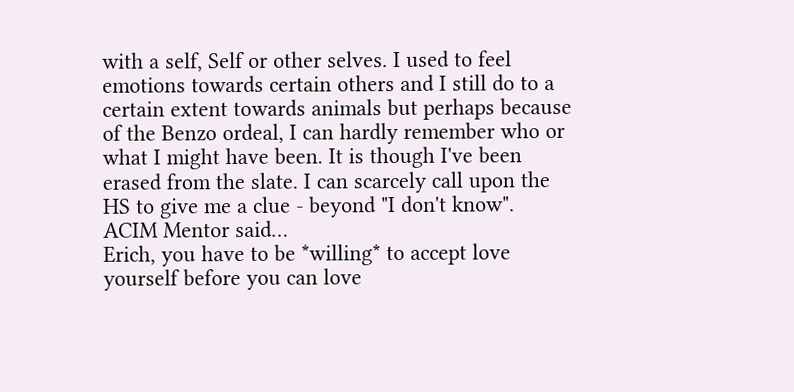with a self, Self or other selves. I used to feel emotions towards certain others and I still do to a certain extent towards animals but perhaps because of the Benzo ordeal, I can hardly remember who or what I might have been. It is though I've been erased from the slate. I can scarcely call upon the HS to give me a clue - beyond "I don't know".
ACIM Mentor said…
Erich, you have to be *willing* to accept love yourself before you can love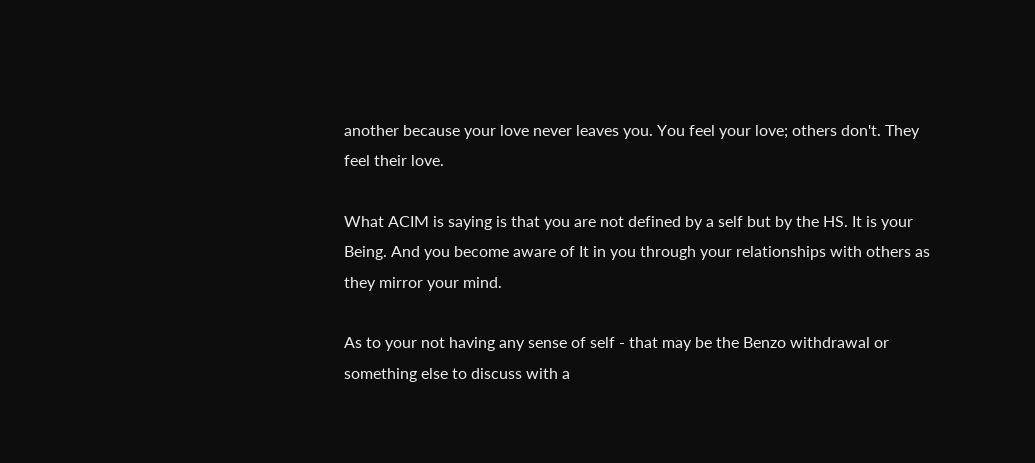another because your love never leaves you. You feel your love; others don't. They feel their love.

What ACIM is saying is that you are not defined by a self but by the HS. It is your Being. And you become aware of It in you through your relationships with others as they mirror your mind.

As to your not having any sense of self - that may be the Benzo withdrawal or something else to discuss with a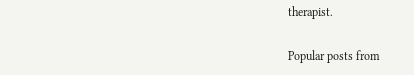therapist.

Popular posts from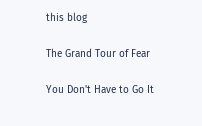this blog

The Grand Tour of Fear

You Don't Have to Go It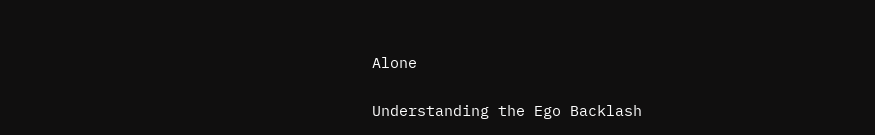Alone

Understanding the Ego Backlash